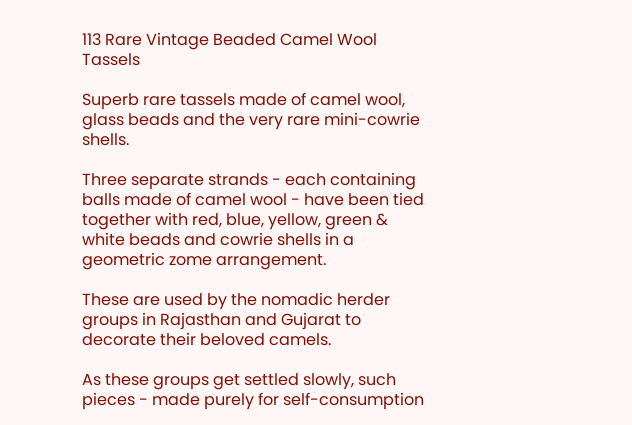113 Rare Vintage Beaded Camel Wool Tassels

Superb rare tassels made of camel wool, glass beads and the very rare mini-cowrie shells.

Three separate strands - each containing balls made of camel wool - have been tied together with red, blue, yellow, green & white beads and cowrie shells in a geometric zome arrangement.

These are used by the nomadic herder groups in Rajasthan and Gujarat to decorate their beloved camels.

As these groups get settled slowly, such pieces - made purely for self-consumption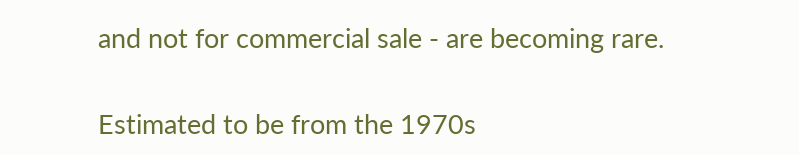and not for commercial sale - are becoming rare.

Estimated to be from the 1970s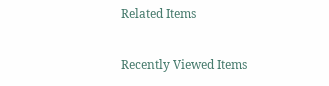Related Items

Recently Viewed Items